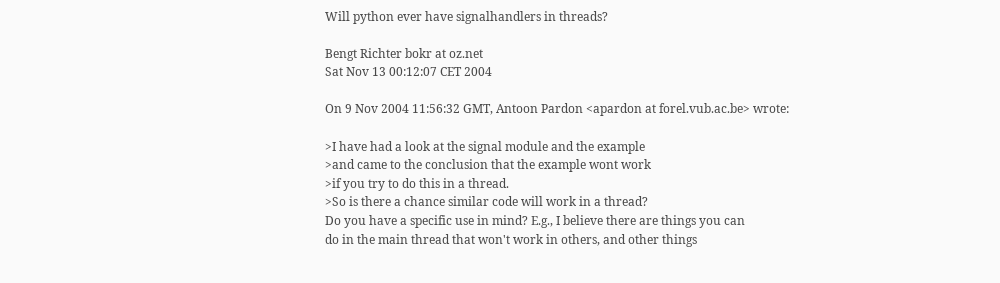Will python ever have signalhandlers in threads?

Bengt Richter bokr at oz.net
Sat Nov 13 00:12:07 CET 2004

On 9 Nov 2004 11:56:32 GMT, Antoon Pardon <apardon at forel.vub.ac.be> wrote:

>I have had a look at the signal module and the example
>and came to the conclusion that the example wont work
>if you try to do this in a thread.
>So is there a chance similar code will work in a thread?
Do you have a specific use in mind? E.g., I believe there are things you can
do in the main thread that won't work in others, and other things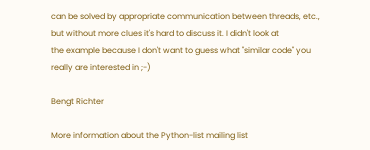can be solved by appropriate communication between threads, etc.,
but without more clues it's hard to discuss it. I didn't look at
the example because I don't want to guess what "similar code" you
really are interested in ;-)

Bengt Richter

More information about the Python-list mailing list